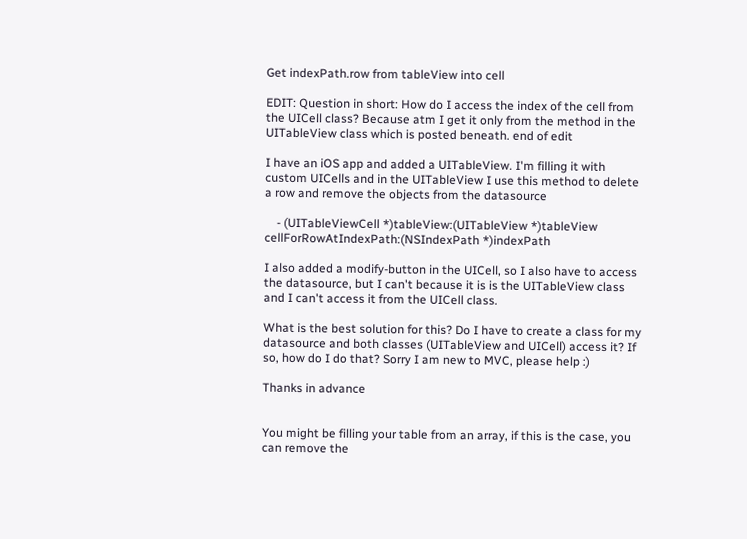Get indexPath.row from tableView into cell

EDIT: Question in short: How do I access the index of the cell from the UICell class? Because atm I get it only from the method in the UITableView class which is posted beneath. end of edit

I have an iOS app and added a UITableView. I'm filling it with custom UICells and in the UITableView I use this method to delete a row and remove the objects from the datasource

    - (UITableViewCell *)tableView:(UITableView *)tableView cellForRowAtIndexPath:(NSIndexPath *)indexPath

I also added a modify-button in the UICell, so I also have to access the datasource, but I can't because it is is the UITableView class and I can't access it from the UICell class.

What is the best solution for this? Do I have to create a class for my datasource and both classes (UITableView and UICell) access it? If so, how do I do that? Sorry I am new to MVC, please help :)

Thanks in advance


You might be filling your table from an array, if this is the case, you can remove the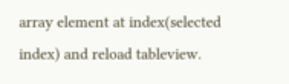array element at index(selected index) and reload tableview.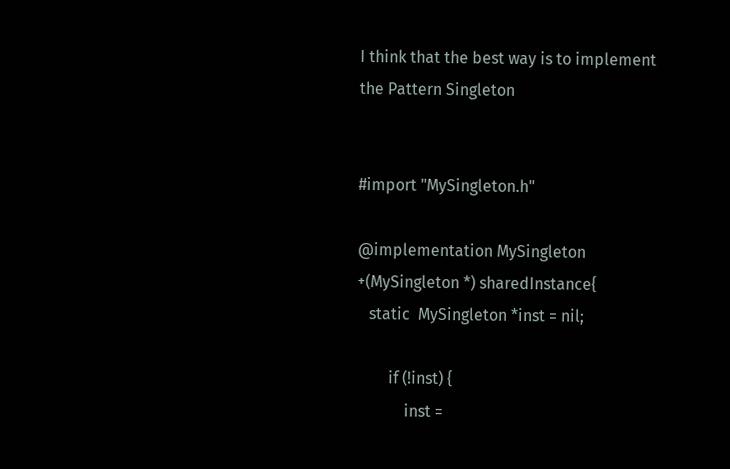I think that the best way is to implement the Pattern Singleton


#import "MySingleton.h"

@implementation MySingleton
+(MySingleton *) sharedInstance{
   static  MySingleton *inst = nil;

        if (!inst) {
            inst =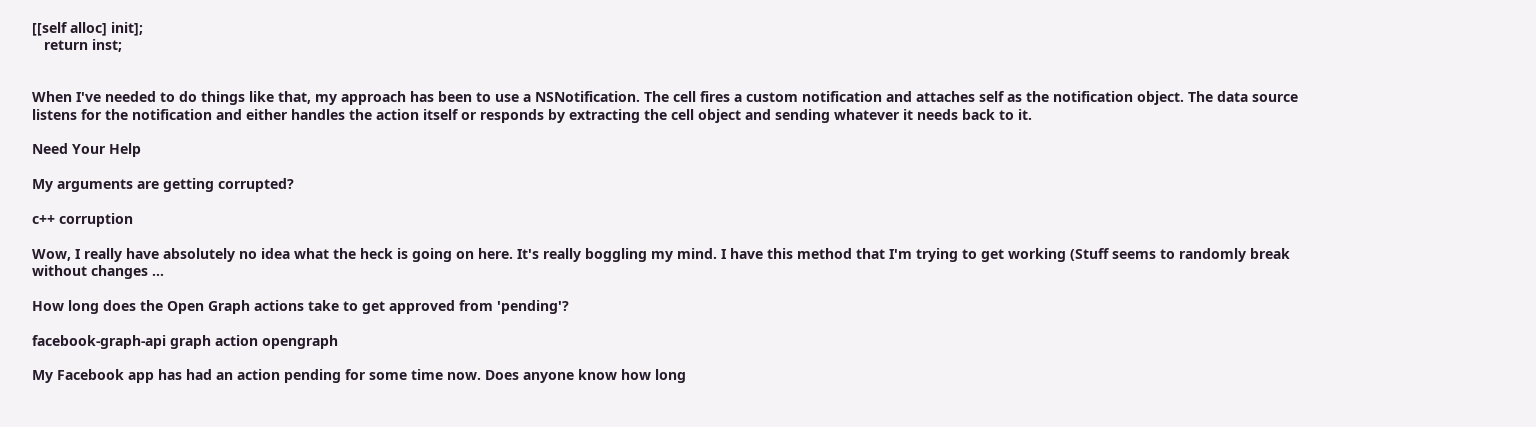[[self alloc] init];
   return inst;


When I've needed to do things like that, my approach has been to use a NSNotification. The cell fires a custom notification and attaches self as the notification object. The data source listens for the notification and either handles the action itself or responds by extracting the cell object and sending whatever it needs back to it.

Need Your Help

My arguments are getting corrupted?

c++ corruption

Wow, I really have absolutely no idea what the heck is going on here. It's really boggling my mind. I have this method that I'm trying to get working (Stuff seems to randomly break without changes ...

How long does the Open Graph actions take to get approved from 'pending'?

facebook-graph-api graph action opengraph

My Facebook app has had an action pending for some time now. Does anyone know how long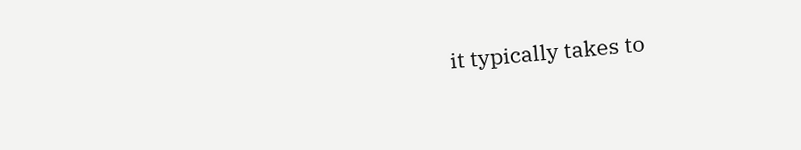it typically takes to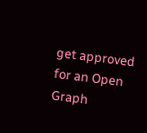get approved for an Open Graph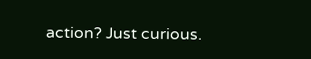action? Just curious.